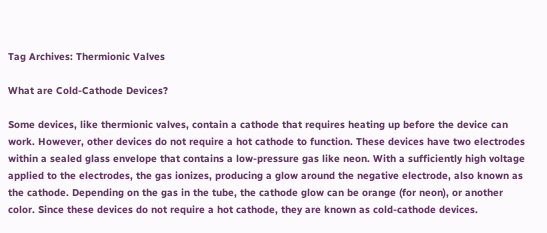Tag Archives: Thermionic Valves

What are Cold-Cathode Devices?

Some devices, like thermionic valves, contain a cathode that requires heating up before the device can work. However, other devices do not require a hot cathode to function. These devices have two electrodes within a sealed glass envelope that contains a low-pressure gas like neon. With a sufficiently high voltage applied to the electrodes, the gas ionizes, producing a glow around the negative electrode, also known as the cathode. Depending on the gas in the tube, the cathode glow can be orange (for neon), or another color. Since these devices do not require a hot cathode, they are known as cold-cathode devices.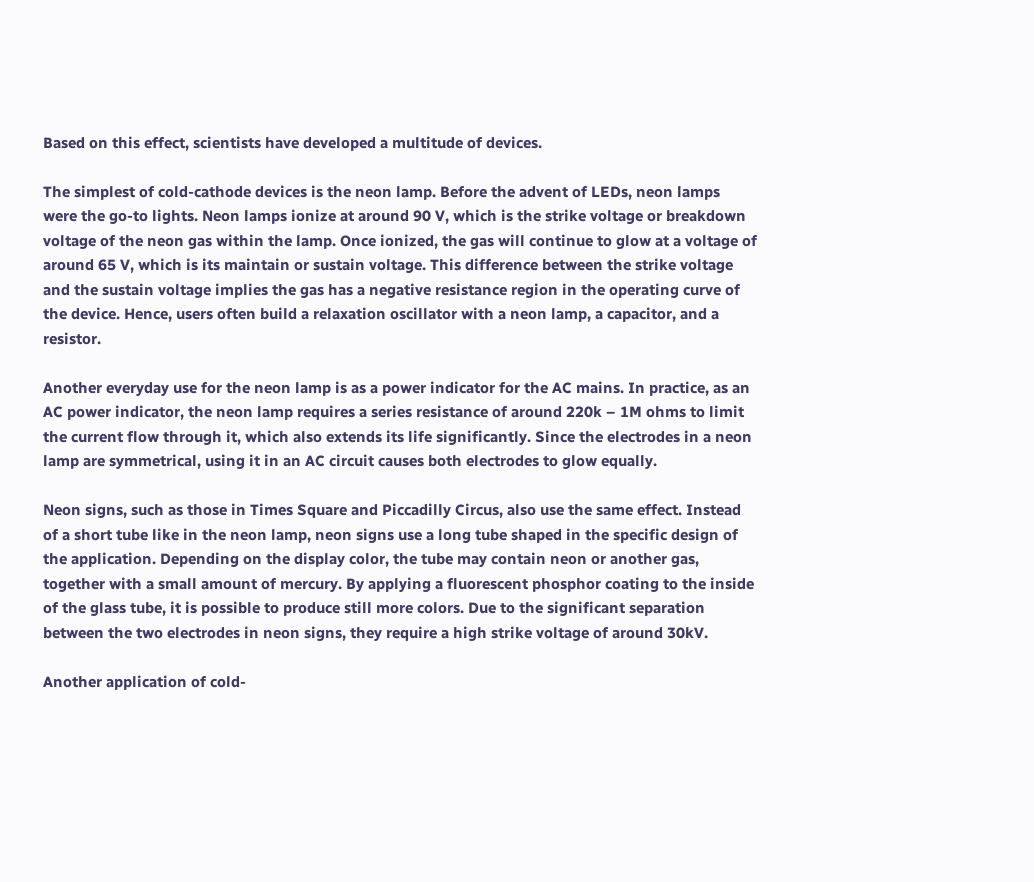Based on this effect, scientists have developed a multitude of devices.

The simplest of cold-cathode devices is the neon lamp. Before the advent of LEDs, neon lamps were the go-to lights. Neon lamps ionize at around 90 V, which is the strike voltage or breakdown voltage of the neon gas within the lamp. Once ionized, the gas will continue to glow at a voltage of around 65 V, which is its maintain or sustain voltage. This difference between the strike voltage and the sustain voltage implies the gas has a negative resistance region in the operating curve of the device. Hence, users often build a relaxation oscillator with a neon lamp, a capacitor, and a resistor.

Another everyday use for the neon lamp is as a power indicator for the AC mains. In practice, as an AC power indicator, the neon lamp requires a series resistance of around 220k – 1M ohms to limit the current flow through it, which also extends its life significantly. Since the electrodes in a neon lamp are symmetrical, using it in an AC circuit causes both electrodes to glow equally.

Neon signs, such as those in Times Square and Piccadilly Circus, also use the same effect. Instead of a short tube like in the neon lamp, neon signs use a long tube shaped in the specific design of the application. Depending on the display color, the tube may contain neon or another gas, together with a small amount of mercury. By applying a fluorescent phosphor coating to the inside of the glass tube, it is possible to produce still more colors. Due to the significant separation between the two electrodes in neon signs, they require a high strike voltage of around 30kV.

Another application of cold-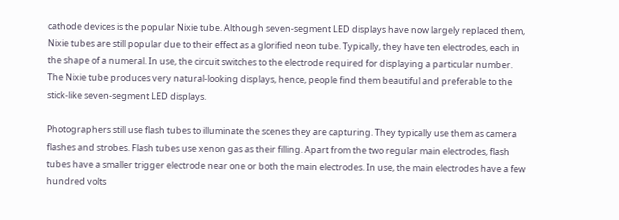cathode devices is the popular Nixie tube. Although seven-segment LED displays have now largely replaced them, Nixie tubes are still popular due to their effect as a glorified neon tube. Typically, they have ten electrodes, each in the shape of a numeral. In use, the circuit switches to the electrode required for displaying a particular number. The Nixie tube produces very natural-looking displays, hence, people find them beautiful and preferable to the stick-like seven-segment LED displays.

Photographers still use flash tubes to illuminate the scenes they are capturing. They typically use them as camera flashes and strobes. Flash tubes use xenon gas as their filling. Apart from the two regular main electrodes, flash tubes have a smaller trigger electrode near one or both the main electrodes. In use, the main electrodes have a few hundred volts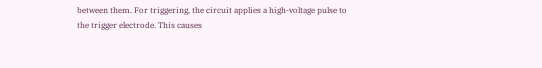between them. For triggering, the circuit applies a high-voltage pulse to the trigger electrode. This causes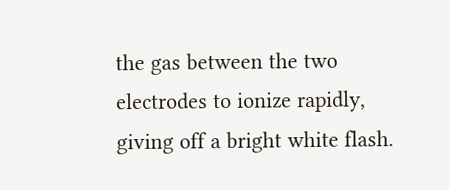the gas between the two electrodes to ionize rapidly, giving off a bright white flash.